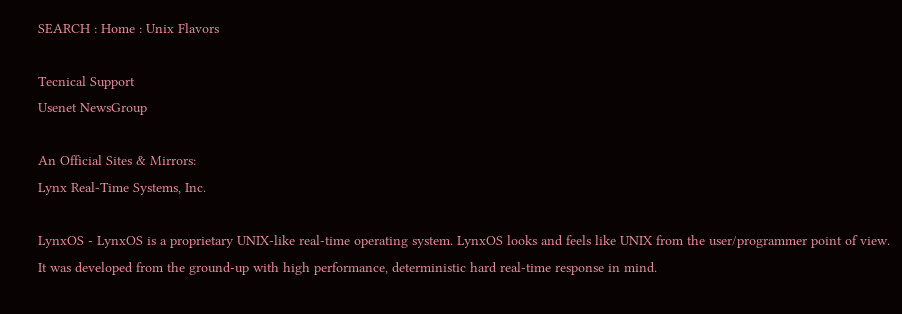SEARCH : Home : Unix Flavors

Tecnical Support
Usenet NewsGroup

An Official Sites & Mirrors:
Lynx Real-Time Systems, Inc.

LynxOS - LynxOS is a proprietary UNIX-like real-time operating system. LynxOS looks and feels like UNIX from the user/programmer point of view. It was developed from the ground-up with high performance, deterministic hard real-time response in mind.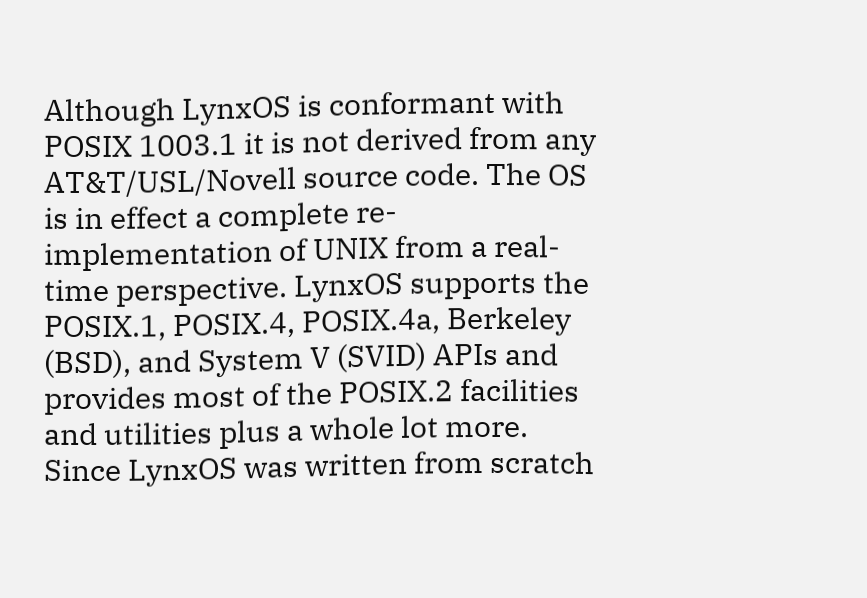Although LynxOS is conformant with POSIX 1003.1 it is not derived from any AT&T/USL/Novell source code. The OS is in effect a complete re-implementation of UNIX from a real-time perspective. LynxOS supports the POSIX.1, POSIX.4, POSIX.4a, Berkeley (BSD), and System V (SVID) APIs and provides most of the POSIX.2 facilities and utilities plus a whole lot more. Since LynxOS was written from scratch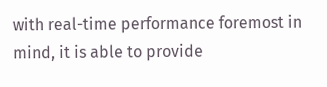with real-time performance foremost in mind, it is able to provide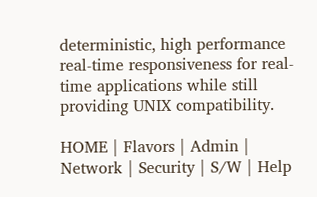deterministic, high performance real-time responsiveness for real-time applications while still providing UNIX compatibility.

HOME | Flavors | Admin | Network | Security | S/W | Help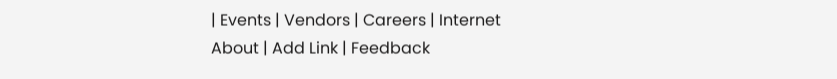| Events | Vendors | Careers | Internet
About | Add Link | Feedback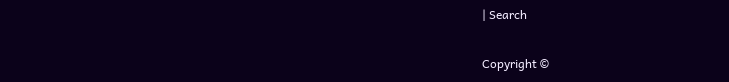| Search

Copyright ©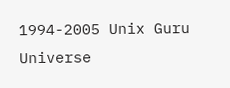1994-2005 Unix Guru Universe